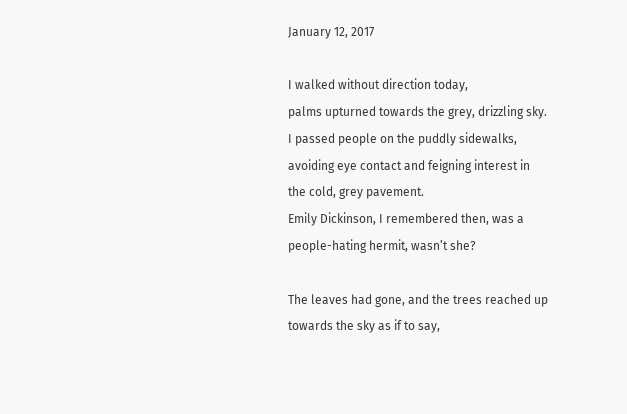January 12, 2017

I walked without direction today,
palms upturned towards the grey, drizzling sky.
I passed people on the puddly sidewalks,
avoiding eye contact and feigning interest in
the cold, grey pavement.
Emily Dickinson, I remembered then, was a people-hating hermit, wasn’t she?

The leaves had gone, and the trees reached up towards the sky as if to say,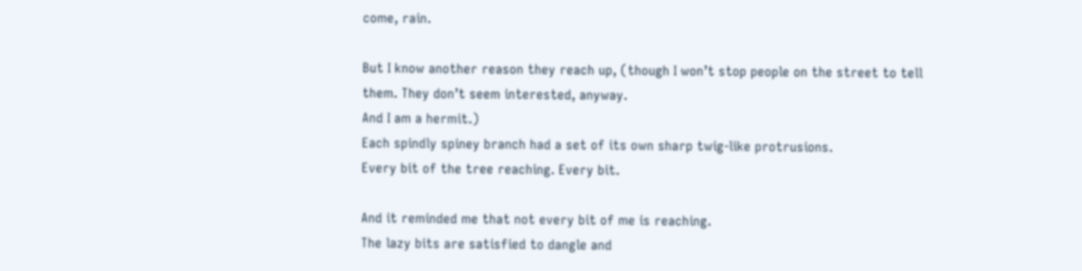come, rain.

But I know another reason they reach up, (though I won’t stop people on the street to tell them. They don’t seem interested, anyway.
And I am a hermit.)
Each spindly spiney branch had a set of its own sharp twig-like protrusions.
Every bit of the tree reaching. Every bit.

And it reminded me that not every bit of me is reaching.
The lazy bits are satisfied to dangle and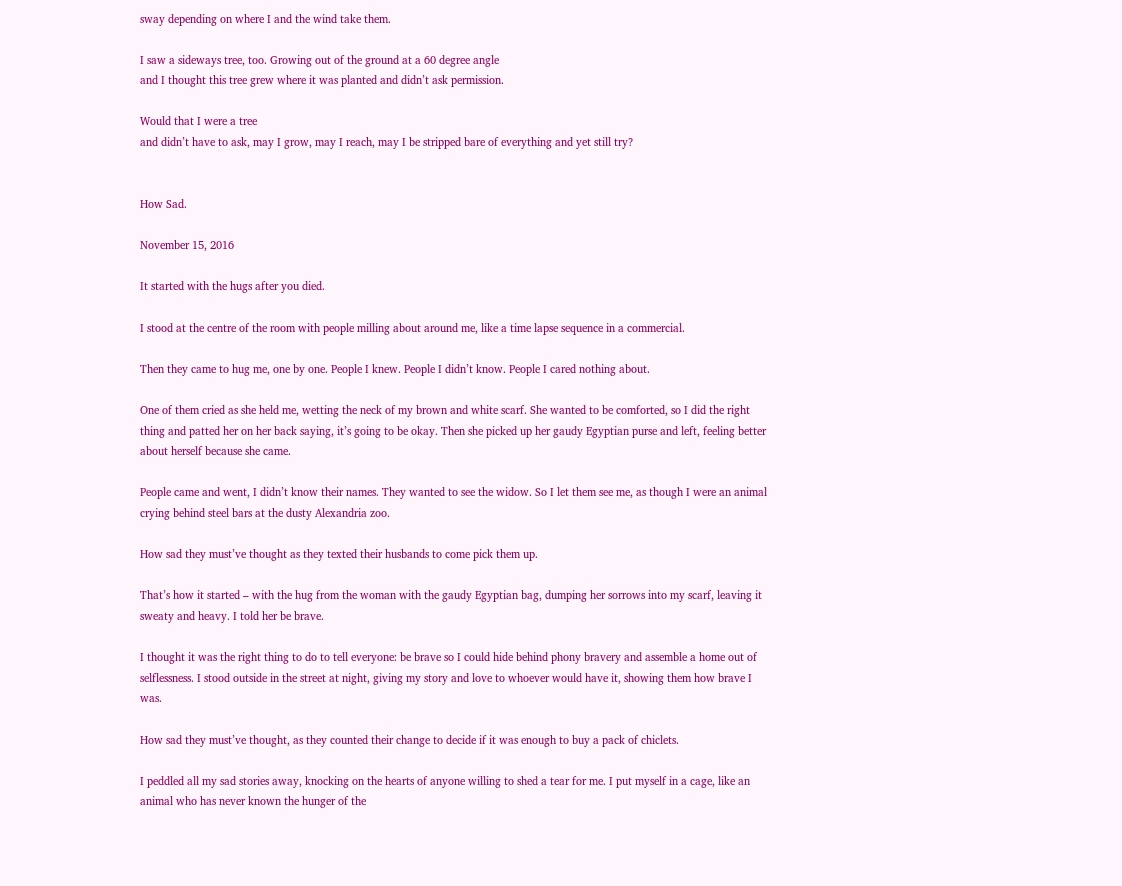sway depending on where I and the wind take them.

I saw a sideways tree, too. Growing out of the ground at a 60 degree angle
and I thought this tree grew where it was planted and didn’t ask permission.

Would that I were a tree
and didn’t have to ask, may I grow, may I reach, may I be stripped bare of everything and yet still try?


How Sad.

November 15, 2016

It started with the hugs after you died.

I stood at the centre of the room with people milling about around me, like a time lapse sequence in a commercial.

Then they came to hug me, one by one. People I knew. People I didn’t know. People I cared nothing about.

One of them cried as she held me, wetting the neck of my brown and white scarf. She wanted to be comforted, so I did the right thing and patted her on her back saying, it’s going to be okay. Then she picked up her gaudy Egyptian purse and left, feeling better about herself because she came.

People came and went, I didn’t know their names. They wanted to see the widow. So I let them see me, as though I were an animal crying behind steel bars at the dusty Alexandria zoo.

How sad they must’ve thought as they texted their husbands to come pick them up.

That’s how it started – with the hug from the woman with the gaudy Egyptian bag, dumping her sorrows into my scarf, leaving it sweaty and heavy. I told her be brave.

I thought it was the right thing to do to tell everyone: be brave so I could hide behind phony bravery and assemble a home out of selflessness. I stood outside in the street at night, giving my story and love to whoever would have it, showing them how brave I was.

How sad they must’ve thought, as they counted their change to decide if it was enough to buy a pack of chiclets.

I peddled all my sad stories away, knocking on the hearts of anyone willing to shed a tear for me. I put myself in a cage, like an animal who has never known the hunger of the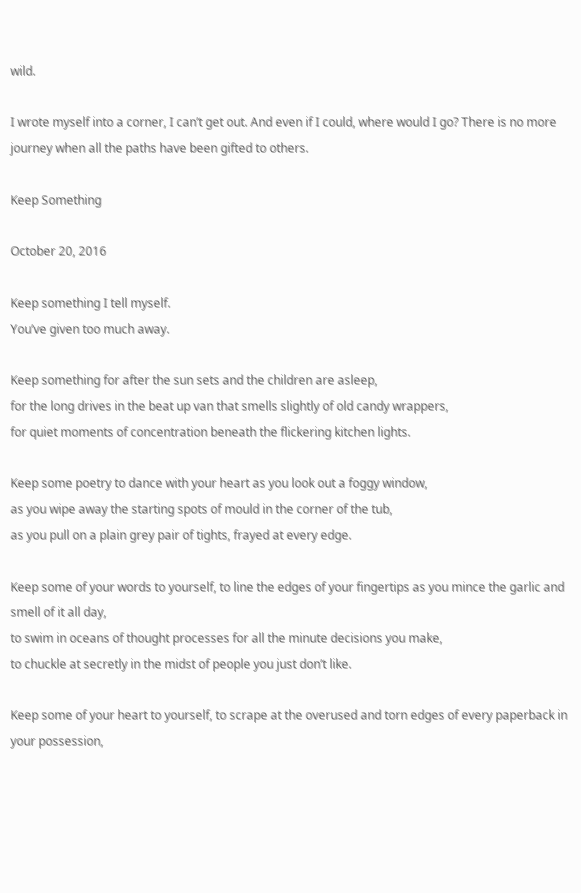wild.

I wrote myself into a corner, I can’t get out. And even if I could, where would I go? There is no more journey when all the paths have been gifted to others.

Keep Something

October 20, 2016

Keep something I tell myself.
You’ve given too much away.

Keep something for after the sun sets and the children are asleep,
for the long drives in the beat up van that smells slightly of old candy wrappers,
for quiet moments of concentration beneath the flickering kitchen lights.

Keep some poetry to dance with your heart as you look out a foggy window,
as you wipe away the starting spots of mould in the corner of the tub,
as you pull on a plain grey pair of tights, frayed at every edge.

Keep some of your words to yourself, to line the edges of your fingertips as you mince the garlic and smell of it all day,
to swim in oceans of thought processes for all the minute decisions you make,
to chuckle at secretly in the midst of people you just don’t like.

Keep some of your heart to yourself, to scrape at the overused and torn edges of every paperback in your possession,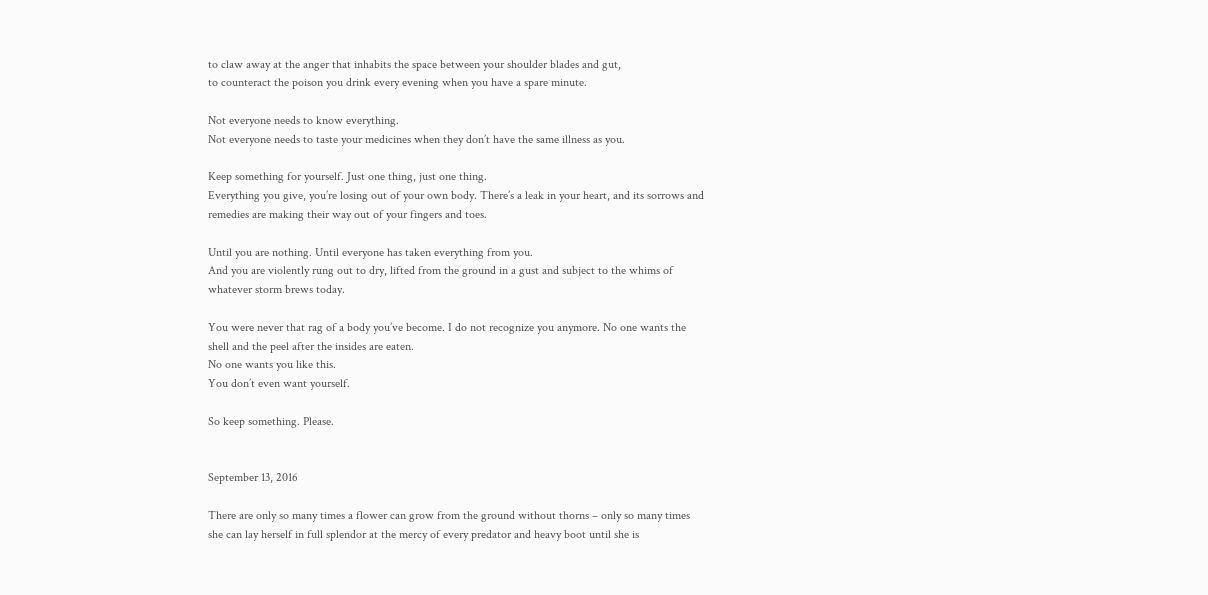to claw away at the anger that inhabits the space between your shoulder blades and gut,
to counteract the poison you drink every evening when you have a spare minute.

Not everyone needs to know everything.
Not everyone needs to taste your medicines when they don’t have the same illness as you.

Keep something for yourself. Just one thing, just one thing.
Everything you give, you’re losing out of your own body. There’s a leak in your heart, and its sorrows and remedies are making their way out of your fingers and toes.

Until you are nothing. Until everyone has taken everything from you.
And you are violently rung out to dry, lifted from the ground in a gust and subject to the whims of whatever storm brews today.

You were never that rag of a body you’ve become. I do not recognize you anymore. No one wants the shell and the peel after the insides are eaten.
No one wants you like this.
You don’t even want yourself.

So keep something. Please.


September 13, 2016

There are only so many times a flower can grow from the ground without thorns – only so many times she can lay herself in full splendor at the mercy of every predator and heavy boot until she is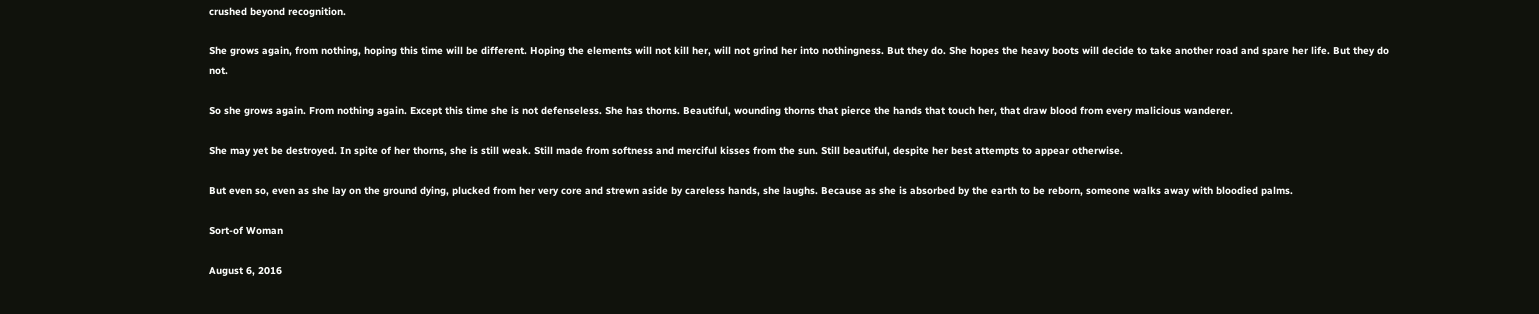crushed beyond recognition.

She grows again, from nothing, hoping this time will be different. Hoping the elements will not kill her, will not grind her into nothingness. But they do. She hopes the heavy boots will decide to take another road and spare her life. But they do not.

So she grows again. From nothing again. Except this time she is not defenseless. She has thorns. Beautiful, wounding thorns that pierce the hands that touch her, that draw blood from every malicious wanderer.

She may yet be destroyed. In spite of her thorns, she is still weak. Still made from softness and merciful kisses from the sun. Still beautiful, despite her best attempts to appear otherwise.

But even so, even as she lay on the ground dying, plucked from her very core and strewn aside by careless hands, she laughs. Because as she is absorbed by the earth to be reborn, someone walks away with bloodied palms.

Sort-of Woman

August 6, 2016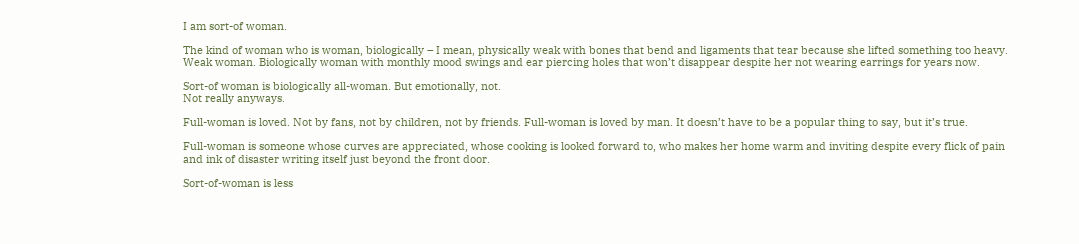I am sort-of woman.

The kind of woman who is woman, biologically – I mean, physically weak with bones that bend and ligaments that tear because she lifted something too heavy. Weak woman. Biologically woman with monthly mood swings and ear piercing holes that won’t disappear despite her not wearing earrings for years now.

Sort-of woman is biologically all-woman. But emotionally, not.
Not really anyways.

Full-woman is loved. Not by fans, not by children, not by friends. Full-woman is loved by man. It doesn’t have to be a popular thing to say, but it’s true.

Full-woman is someone whose curves are appreciated, whose cooking is looked forward to, who makes her home warm and inviting despite every flick of pain and ink of disaster writing itself just beyond the front door.

Sort-of-woman is less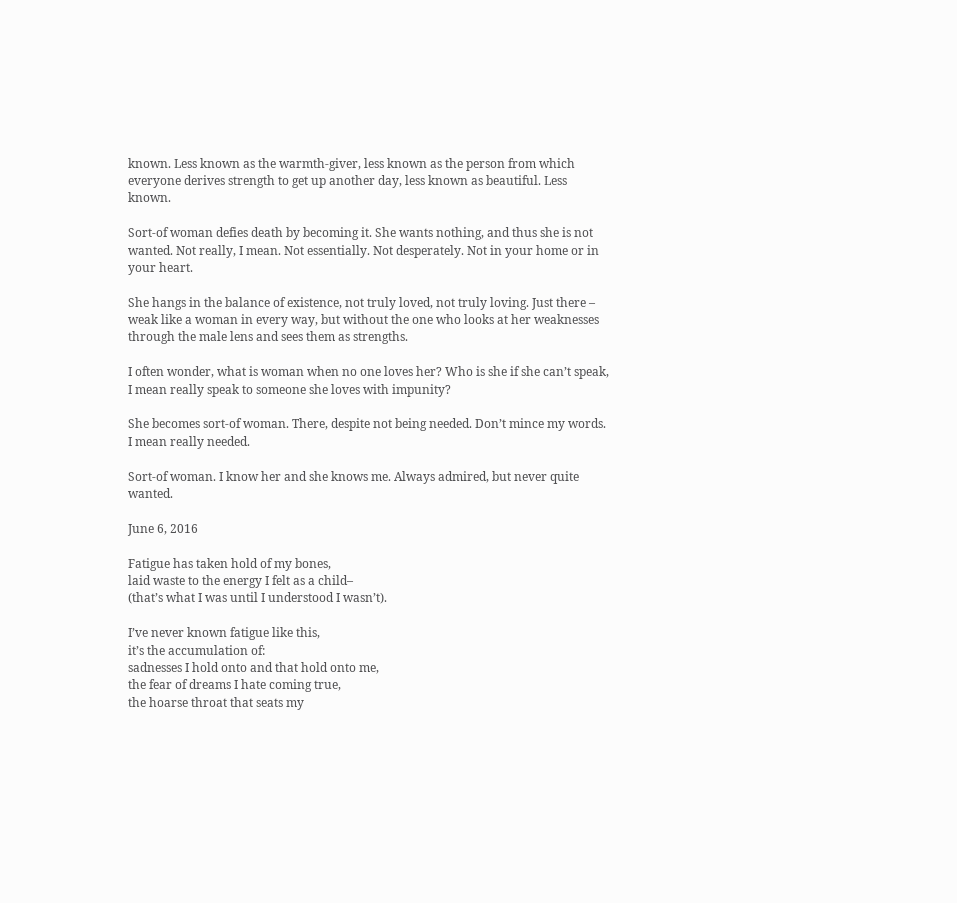known. Less known as the warmth-giver, less known as the person from which everyone derives strength to get up another day, less known as beautiful. Less known.

Sort-of woman defies death by becoming it. She wants nothing, and thus she is not wanted. Not really, I mean. Not essentially. Not desperately. Not in your home or in your heart.

She hangs in the balance of existence, not truly loved, not truly loving. Just there – weak like a woman in every way, but without the one who looks at her weaknesses through the male lens and sees them as strengths.

I often wonder, what is woman when no one loves her? Who is she if she can’t speak, I mean really speak to someone she loves with impunity?

She becomes sort-of woman. There, despite not being needed. Don’t mince my words. I mean really needed.

Sort-of woman. I know her and she knows me. Always admired, but never quite wanted.

June 6, 2016

Fatigue has taken hold of my bones,
laid waste to the energy I felt as a child–
(that’s what I was until I understood I wasn’t).

I’ve never known fatigue like this,
it’s the accumulation of:
sadnesses I hold onto and that hold onto me,
the fear of dreams I hate coming true,
the hoarse throat that seats my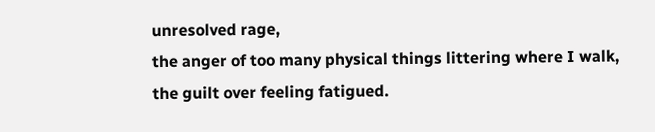unresolved rage,
the anger of too many physical things littering where I walk,
the guilt over feeling fatigued.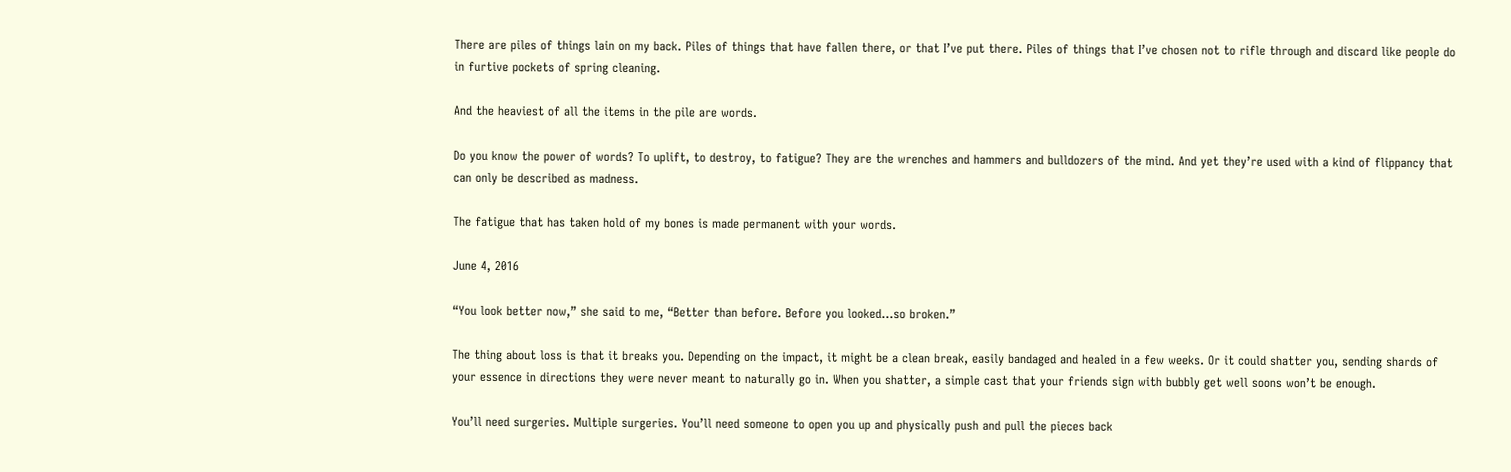There are piles of things lain on my back. Piles of things that have fallen there, or that I’ve put there. Piles of things that I’ve chosen not to rifle through and discard like people do in furtive pockets of spring cleaning.

And the heaviest of all the items in the pile are words.

Do you know the power of words? To uplift, to destroy, to fatigue? They are the wrenches and hammers and bulldozers of the mind. And yet they’re used with a kind of flippancy that can only be described as madness.

The fatigue that has taken hold of my bones is made permanent with your words.

June 4, 2016

“You look better now,” she said to me, “Better than before. Before you looked…so broken.”

The thing about loss is that it breaks you. Depending on the impact, it might be a clean break, easily bandaged and healed in a few weeks. Or it could shatter you, sending shards of your essence in directions they were never meant to naturally go in. When you shatter, a simple cast that your friends sign with bubbly get well soons won’t be enough.

You’ll need surgeries. Multiple surgeries. You’ll need someone to open you up and physically push and pull the pieces back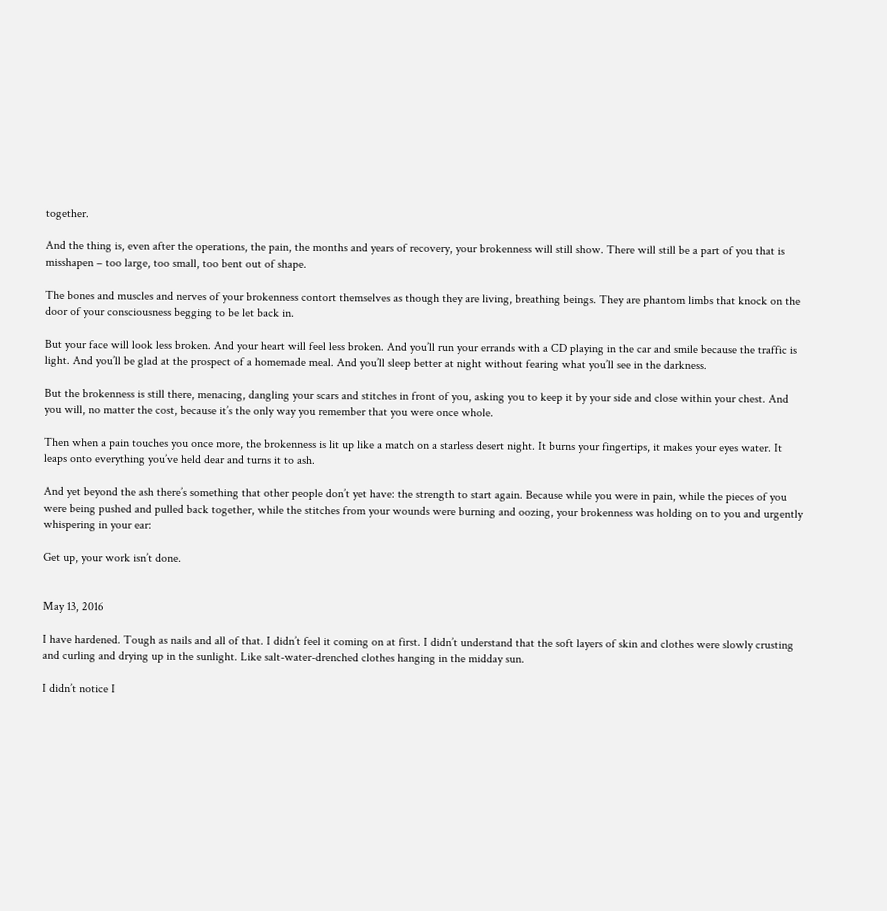together.

And the thing is, even after the operations, the pain, the months and years of recovery, your brokenness will still show. There will still be a part of you that is misshapen – too large, too small, too bent out of shape.

The bones and muscles and nerves of your brokenness contort themselves as though they are living, breathing beings. They are phantom limbs that knock on the door of your consciousness begging to be let back in.

But your face will look less broken. And your heart will feel less broken. And you’ll run your errands with a CD playing in the car and smile because the traffic is light. And you’ll be glad at the prospect of a homemade meal. And you’ll sleep better at night without fearing what you’ll see in the darkness.

But the brokenness is still there, menacing, dangling your scars and stitches in front of you, asking you to keep it by your side and close within your chest. And you will, no matter the cost, because it’s the only way you remember that you were once whole.

Then when a pain touches you once more, the brokenness is lit up like a match on a starless desert night. It burns your fingertips, it makes your eyes water. It leaps onto everything you’ve held dear and turns it to ash.

And yet beyond the ash there’s something that other people don’t yet have: the strength to start again. Because while you were in pain, while the pieces of you were being pushed and pulled back together, while the stitches from your wounds were burning and oozing, your brokenness was holding on to you and urgently whispering in your ear:

Get up, your work isn’t done.


May 13, 2016

I have hardened. Tough as nails and all of that. I didn’t feel it coming on at first. I didn’t understand that the soft layers of skin and clothes were slowly crusting and curling and drying up in the sunlight. Like salt-water-drenched clothes hanging in the midday sun.

I didn’t notice I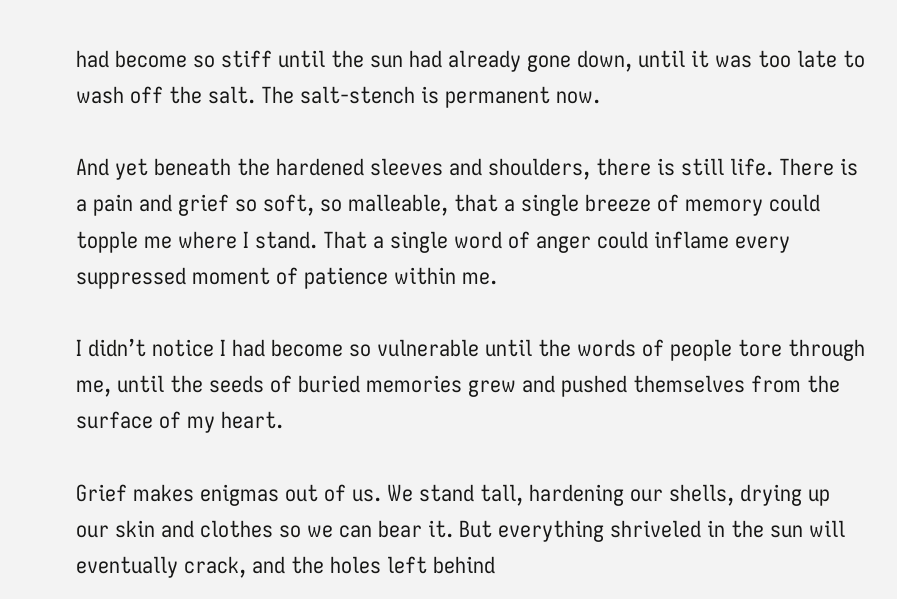had become so stiff until the sun had already gone down, until it was too late to wash off the salt. The salt-stench is permanent now.

And yet beneath the hardened sleeves and shoulders, there is still life. There is a pain and grief so soft, so malleable, that a single breeze of memory could topple me where I stand. That a single word of anger could inflame every suppressed moment of patience within me.

I didn’t notice I had become so vulnerable until the words of people tore through me, until the seeds of buried memories grew and pushed themselves from the surface of my heart.

Grief makes enigmas out of us. We stand tall, hardening our shells, drying up our skin and clothes so we can bear it. But everything shriveled in the sun will eventually crack, and the holes left behind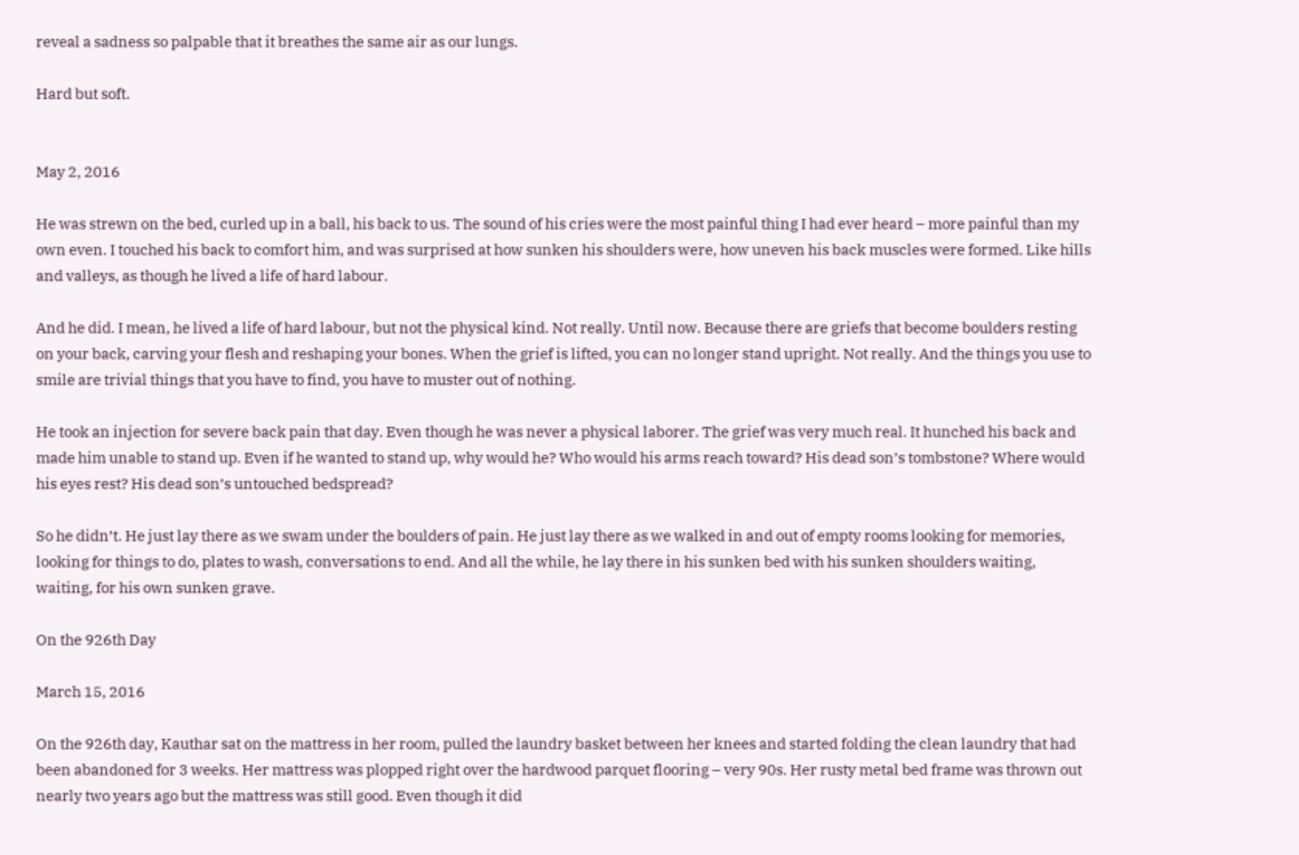reveal a sadness so palpable that it breathes the same air as our lungs.

Hard but soft.


May 2, 2016

He was strewn on the bed, curled up in a ball, his back to us. The sound of his cries were the most painful thing I had ever heard – more painful than my own even. I touched his back to comfort him, and was surprised at how sunken his shoulders were, how uneven his back muscles were formed. Like hills and valleys, as though he lived a life of hard labour.

And he did. I mean, he lived a life of hard labour, but not the physical kind. Not really. Until now. Because there are griefs that become boulders resting on your back, carving your flesh and reshaping your bones. When the grief is lifted, you can no longer stand upright. Not really. And the things you use to smile are trivial things that you have to find, you have to muster out of nothing.

He took an injection for severe back pain that day. Even though he was never a physical laborer. The grief was very much real. It hunched his back and made him unable to stand up. Even if he wanted to stand up, why would he? Who would his arms reach toward? His dead son’s tombstone? Where would his eyes rest? His dead son’s untouched bedspread?

So he didn’t. He just lay there as we swam under the boulders of pain. He just lay there as we walked in and out of empty rooms looking for memories, looking for things to do, plates to wash, conversations to end. And all the while, he lay there in his sunken bed with his sunken shoulders waiting, waiting, for his own sunken grave.

On the 926th Day

March 15, 2016

On the 926th day, Kauthar sat on the mattress in her room, pulled the laundry basket between her knees and started folding the clean laundry that had been abandoned for 3 weeks. Her mattress was plopped right over the hardwood parquet flooring – very 90s. Her rusty metal bed frame was thrown out nearly two years ago but the mattress was still good. Even though it did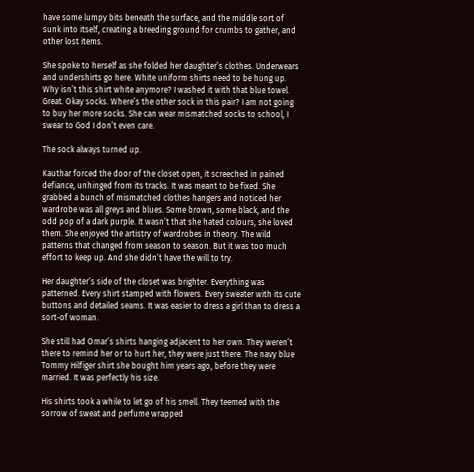have some lumpy bits beneath the surface, and the middle sort of sunk into itself, creating a breeding ground for crumbs to gather, and other lost items.

She spoke to herself as she folded her daughter’s clothes. Underwears and undershirts go here. White uniform shirts need to be hung up. Why isn’t this shirt white anymore? I washed it with that blue towel. Great. Okay socks. Where’s the other sock in this pair? I am not going to buy her more socks. She can wear mismatched socks to school, I swear to God I don’t even care.

The sock always turned up.

Kauthar forced the door of the closet open, it screeched in pained defiance, unhinged from its tracks. It was meant to be fixed. She grabbed a bunch of mismatched clothes hangers and noticed her wardrobe was all greys and blues. Some brown, some black, and the odd pop of a dark purple. It wasn’t that she hated colours, she loved them. She enjoyed the artistry of wardrobes in theory. The wild patterns that changed from season to season. But it was too much effort to keep up. And she didn’t have the will to try.

Her daughter’s side of the closet was brighter. Everything was patterned. Every shirt stamped with flowers. Every sweater with its cute buttons and detailed seams. It was easier to dress a girl than to dress a sort-of woman.

She still had Omar’s shirts hanging adjacent to her own. They weren’t there to remind her or to hurt her, they were just there. The navy blue Tommy Hilfiger shirt she bought him years ago, before they were married. It was perfectly his size.

His shirts took a while to let go of his smell. They teemed with the sorrow of sweat and perfume wrapped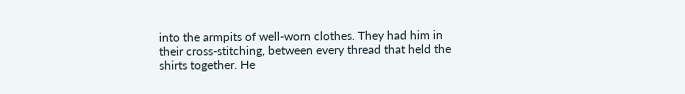into the armpits of well-worn clothes. They had him in their cross-stitching, between every thread that held the shirts together. He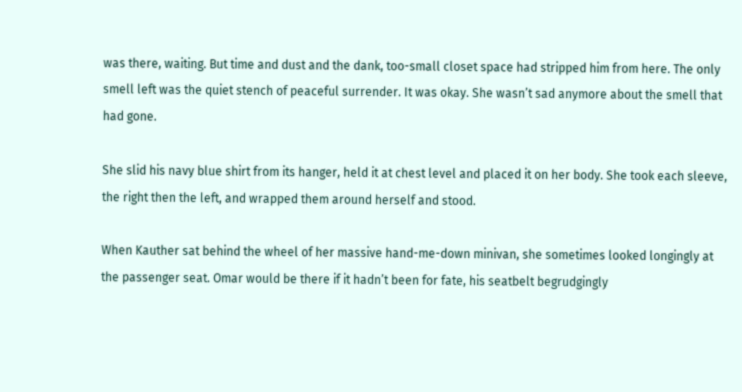was there, waiting. But time and dust and the dank, too-small closet space had stripped him from here. The only smell left was the quiet stench of peaceful surrender. It was okay. She wasn’t sad anymore about the smell that had gone.

She slid his navy blue shirt from its hanger, held it at chest level and placed it on her body. She took each sleeve, the right then the left, and wrapped them around herself and stood.

When Kauther sat behind the wheel of her massive hand-me-down minivan, she sometimes looked longingly at the passenger seat. Omar would be there if it hadn’t been for fate, his seatbelt begrudgingly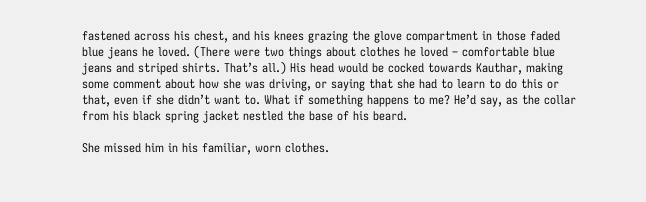fastened across his chest, and his knees grazing the glove compartment in those faded blue jeans he loved. (There were two things about clothes he loved – comfortable blue jeans and striped shirts. That’s all.) His head would be cocked towards Kauthar, making some comment about how she was driving, or saying that she had to learn to do this or that, even if she didn’t want to. What if something happens to me? He’d say, as the collar from his black spring jacket nestled the base of his beard.

She missed him in his familiar, worn clothes.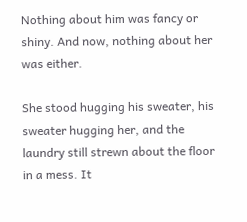Nothing about him was fancy or shiny. And now, nothing about her was either.

She stood hugging his sweater, his sweater hugging her, and the laundry still strewn about the floor in a mess. It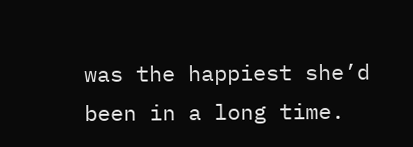was the happiest she’d been in a long time.